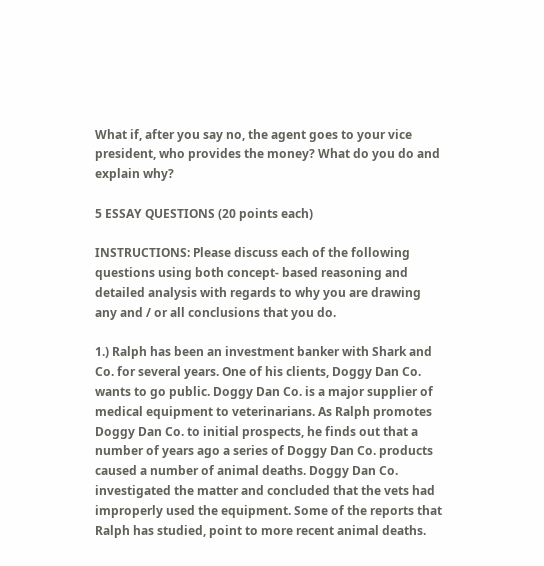What if, after you say no, the agent goes to your vice president, who provides the money? What do you do and explain why?

5 ESSAY QUESTIONS (20 points each)

INSTRUCTIONS: Please discuss each of the following questions using both concept- based reasoning and detailed analysis with regards to why you are drawing any and / or all conclusions that you do.

1.) Ralph has been an investment banker with Shark and Co. for several years. One of his clients, Doggy Dan Co. wants to go public. Doggy Dan Co. is a major supplier of medical equipment to veterinarians. As Ralph promotes Doggy Dan Co. to initial prospects, he finds out that a number of years ago a series of Doggy Dan Co. products caused a number of animal deaths. Doggy Dan Co. investigated the matter and concluded that the vets had improperly used the equipment. Some of the reports that Ralph has studied, point to more recent animal deaths.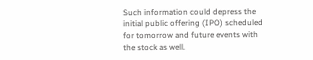Such information could depress the initial public offering (IPO) scheduled for tomorrow and future events with the stock as well.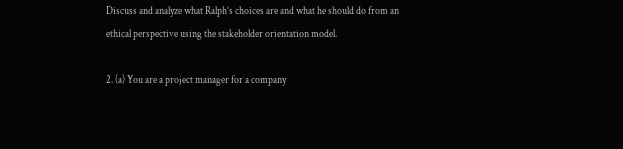Discuss and analyze what Ralph’s choices are and what he should do from an ethical perspective using the stakeholder orientation model.

2. (a) You are a project manager for a company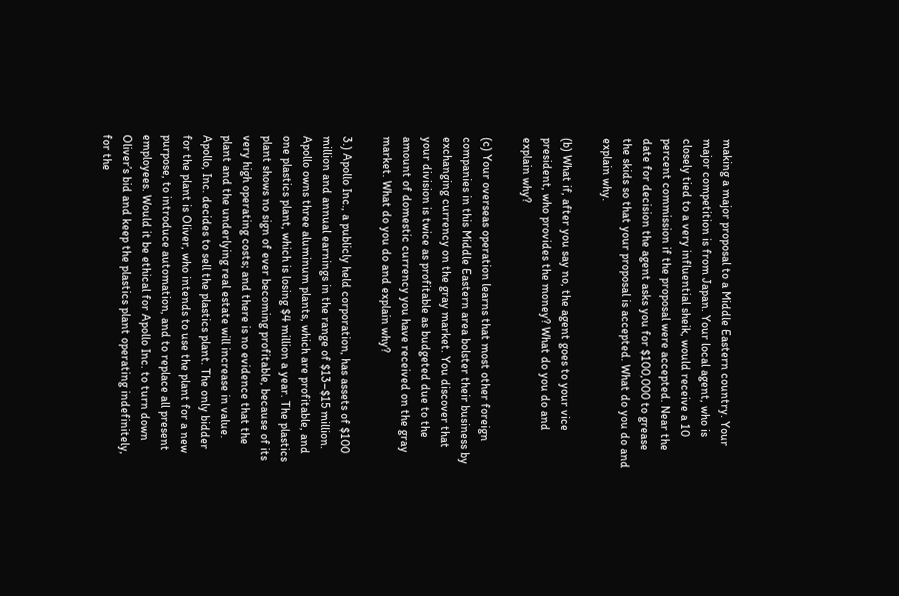making a major proposal to a Middle Eastern country. Your major competition is from Japan. Your local agent, who is closely tied to a very influential sheik, would receive a 10 percent commission if the proposal were accepted. Near the date for decision the agent asks you for $100,000 to grease the skids so that your proposal is accepted. What do you do and explain why.

(b) What if, after you say no, the agent goes to your vice president, who provides the money? What do you do and explain why?

(c) Your overseas operation learns that most other foreign companies in this Middle Eastern area bolster their business by exchanging currency on the gray market. You discover that your division is twice as profitable as budgeted due to the amount of domestic currency you have received on the gray market. What do you do and explain why?

3.) Apollo Inc., a publicly held corporation, has assets of $100 million and annual earnings in the range of $13–$15 million. Apollo owns three aluminum plants, which are profitable, and one plastics plant, which is losing $4 million a year. The plastics plant shows no sign of ever becoming profitable, because of its very high operating costs; and there is no evidence that the plant and the underlying real estate will increase in value. Apollo, Inc. decides to sell the plastics plant. The only bidder for the plant is Oliver, who intends to use the plant for a new purpose, to introduce automation, and to replace all present employees. Would it be ethical for Apollo Inc. to turn down Oliver’s bid and keep the plastics plant operating indefinitely, for the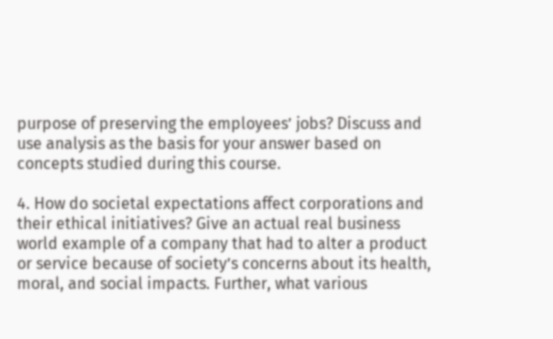purpose of preserving the employees’ jobs? Discuss and use analysis as the basis for your answer based on concepts studied during this course.

4. How do societal expectations affect corporations and their ethical initiatives? Give an actual real business world example of a company that had to alter a product or service because of society’s concerns about its health, moral, and social impacts. Further, what various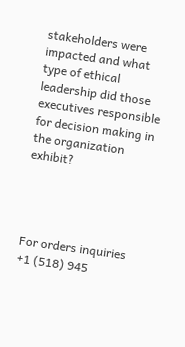stakeholders were impacted and what type of ethical leadership did those executives responsible for decision making in the organization exhibit?




For orders inquiries       +1 (518) 945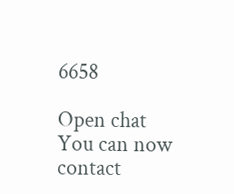6658

Open chat
You can now contact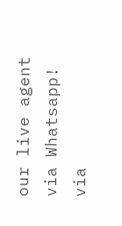our live agent via Whatsapp! via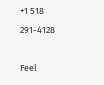+1 518 291-4128

Feel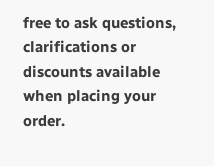free to ask questions, clarifications or discounts available when placing your order.